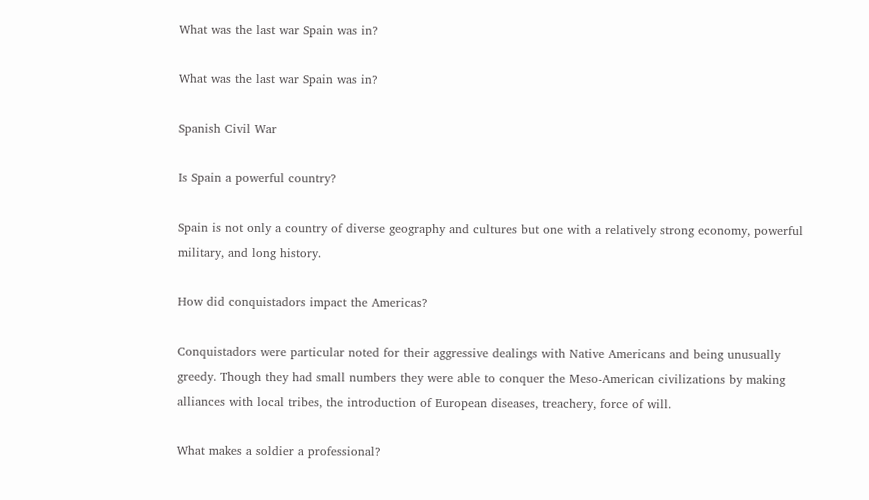What was the last war Spain was in?

What was the last war Spain was in?

Spanish Civil War

Is Spain a powerful country?

Spain is not only a country of diverse geography and cultures but one with a relatively strong economy, powerful military, and long history.

How did conquistadors impact the Americas?

Conquistadors were particular noted for their aggressive dealings with Native Americans and being unusually greedy. Though they had small numbers they were able to conquer the Meso-American civilizations by making alliances with local tribes, the introduction of European diseases, treachery, force of will.

What makes a soldier a professional?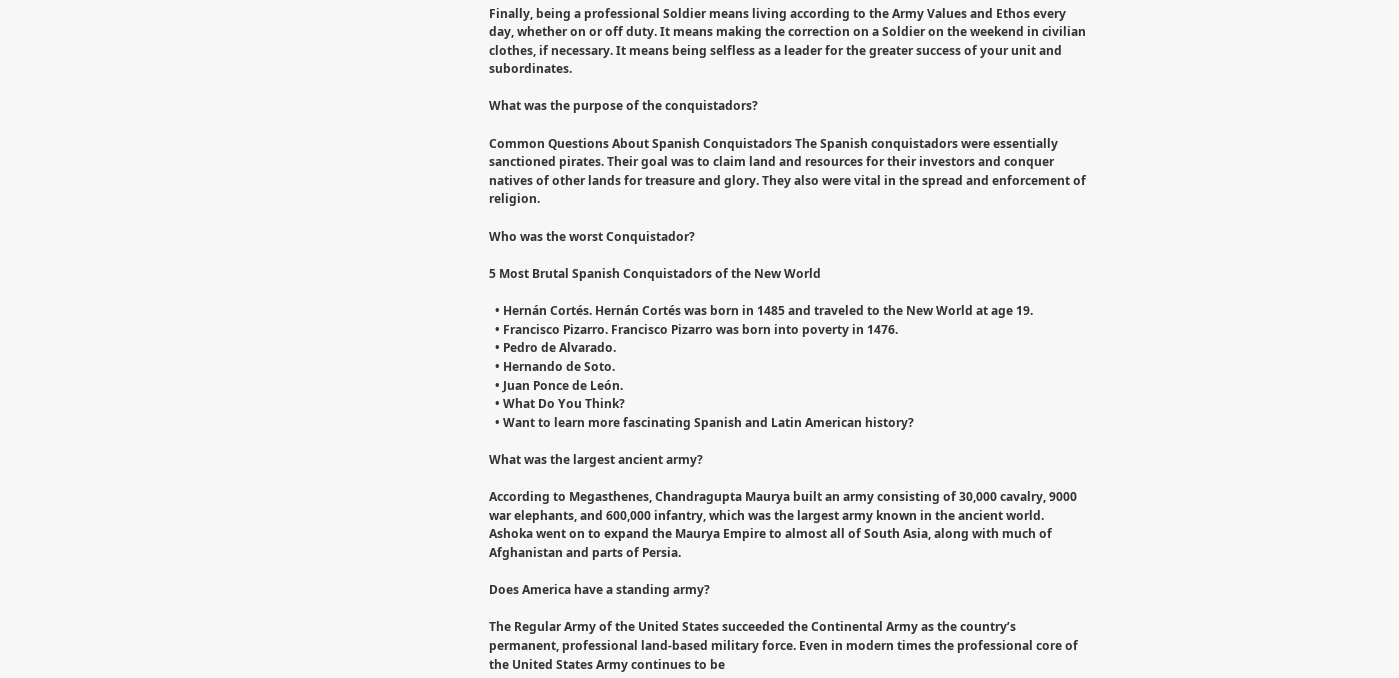Finally, being a professional Soldier means living according to the Army Values and Ethos every day, whether on or off duty. It means making the correction on a Soldier on the weekend in civilian clothes, if necessary. It means being selfless as a leader for the greater success of your unit and subordinates.

What was the purpose of the conquistadors?

Common Questions About Spanish Conquistadors The Spanish conquistadors were essentially sanctioned pirates. Their goal was to claim land and resources for their investors and conquer natives of other lands for treasure and glory. They also were vital in the spread and enforcement of religion.

Who was the worst Conquistador?

5 Most Brutal Spanish Conquistadors of the New World

  • Hernán Cortés. Hernán Cortés was born in 1485 and traveled to the New World at age 19.
  • Francisco Pizarro. Francisco Pizarro was born into poverty in 1476.
  • Pedro de Alvarado.
  • Hernando de Soto.
  • Juan Ponce de León.
  • What Do You Think?
  • Want to learn more fascinating Spanish and Latin American history?

What was the largest ancient army?

According to Megasthenes, Chandragupta Maurya built an army consisting of 30,000 cavalry, 9000 war elephants, and 600,000 infantry, which was the largest army known in the ancient world. Ashoka went on to expand the Maurya Empire to almost all of South Asia, along with much of Afghanistan and parts of Persia.

Does America have a standing army?

The Regular Army of the United States succeeded the Continental Army as the country’s permanent, professional land-based military force. Even in modern times the professional core of the United States Army continues to be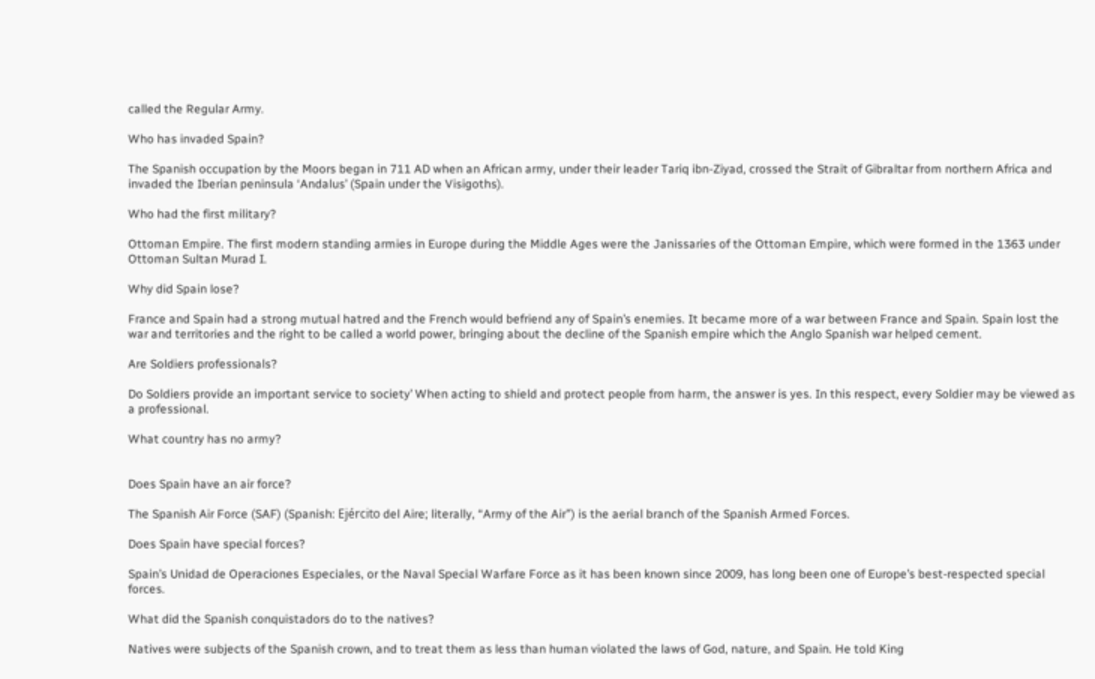called the Regular Army.

Who has invaded Spain?

The Spanish occupation by the Moors began in 711 AD when an African army, under their leader Tariq ibn-Ziyad, crossed the Strait of Gibraltar from northern Africa and invaded the Iberian peninsula ‘Andalus’ (Spain under the Visigoths).

Who had the first military?

Ottoman Empire. The first modern standing armies in Europe during the Middle Ages were the Janissaries of the Ottoman Empire, which were formed in the 1363 under Ottoman Sultan Murad I.

Why did Spain lose?

France and Spain had a strong mutual hatred and the French would befriend any of Spain’s enemies. It became more of a war between France and Spain. Spain lost the war and territories and the right to be called a world power, bringing about the decline of the Spanish empire which the Anglo Spanish war helped cement.

Are Soldiers professionals?

Do Soldiers provide an important service to society’ When acting to shield and protect people from harm, the answer is yes. In this respect, every Soldier may be viewed as a professional.

What country has no army?


Does Spain have an air force?

The Spanish Air Force (SAF) (Spanish: Ejército del Aire; literally, “Army of the Air”) is the aerial branch of the Spanish Armed Forces.

Does Spain have special forces?

Spain’s Unidad de Operaciones Especiales, or the Naval Special Warfare Force as it has been known since 2009, has long been one of Europe’s best-respected special forces.

What did the Spanish conquistadors do to the natives?

Natives were subjects of the Spanish crown, and to treat them as less than human violated the laws of God, nature, and Spain. He told King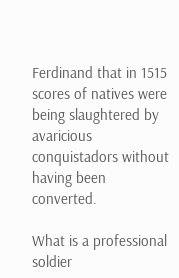Ferdinand that in 1515 scores of natives were being slaughtered by avaricious conquistadors without having been converted.

What is a professional soldier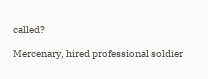called?

Mercenary, hired professional soldier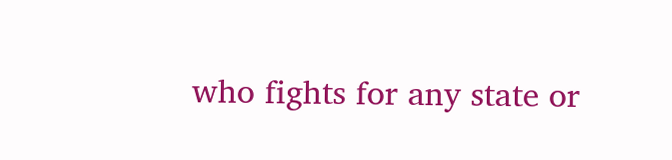who fights for any state or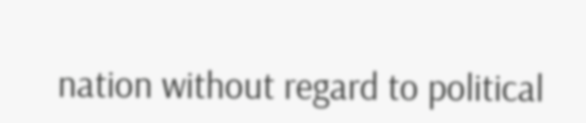nation without regard to political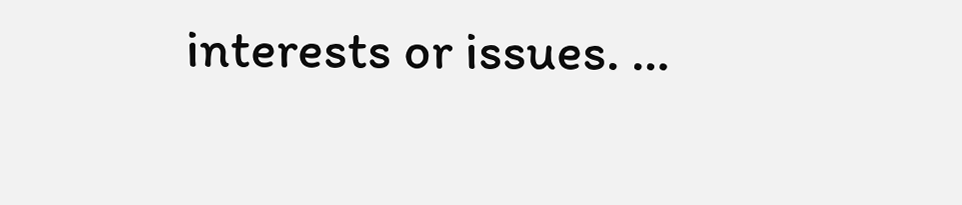interests or issues. …